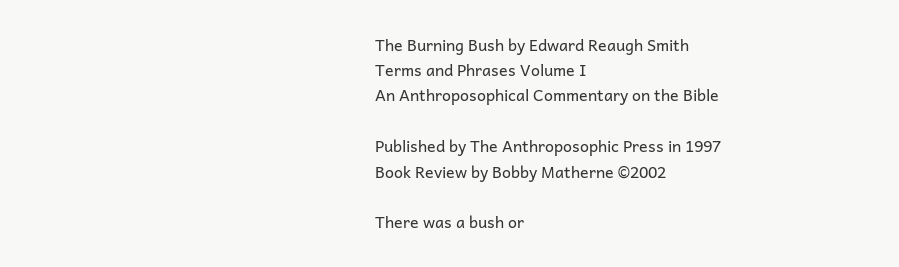The Burning Bush by Edward Reaugh Smith
Terms and Phrases Volume I
An Anthroposophical Commentary on the Bible

Published by The Anthroposophic Press in 1997
Book Review by Bobby Matherne ©2002

There was a bush or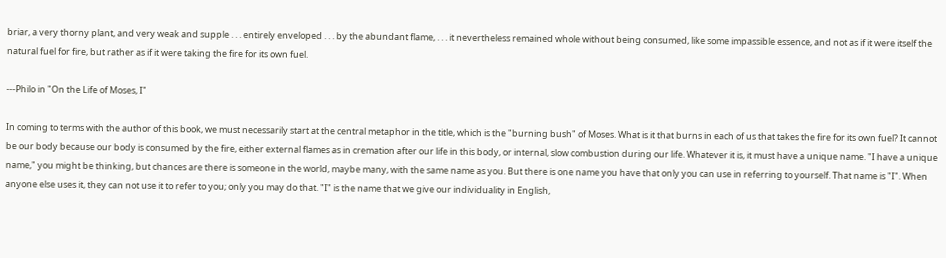briar, a very thorny plant, and very weak and supple . . . entirely enveloped . . . by the abundant flame, . . . it nevertheless remained whole without being consumed, like some impassible essence, and not as if it were itself the natural fuel for fire, but rather as if it were taking the fire for its own fuel.

---Philo in "On the Life of Moses, I"

In coming to terms with the author of this book, we must necessarily start at the central metaphor in the title, which is the "burning bush" of Moses. What is it that burns in each of us that takes the fire for its own fuel? It cannot be our body because our body is consumed by the fire, either external flames as in cremation after our life in this body, or internal, slow combustion during our life. Whatever it is, it must have a unique name. "I have a unique name," you might be thinking, but chances are there is someone in the world, maybe many, with the same name as you. But there is one name you have that only you can use in referring to yourself. That name is "I". When anyone else uses it, they can not use it to refer to you; only you may do that. "I" is the name that we give our individuality in English,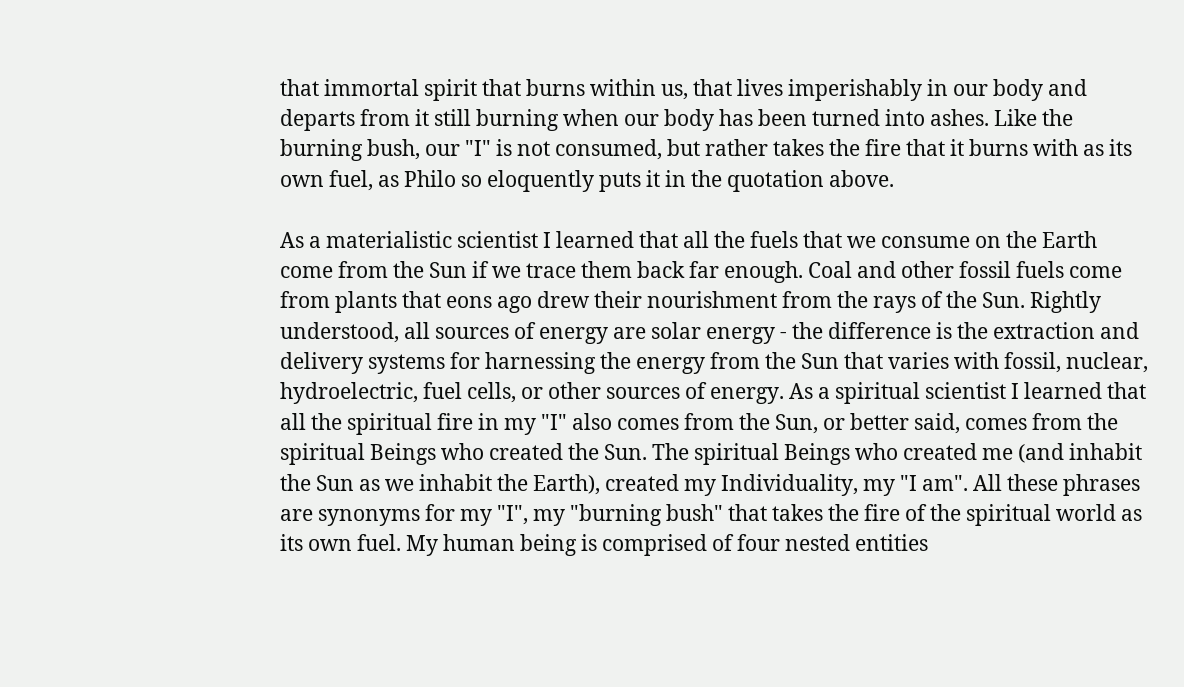that immortal spirit that burns within us, that lives imperishably in our body and departs from it still burning when our body has been turned into ashes. Like the burning bush, our "I" is not consumed, but rather takes the fire that it burns with as its own fuel, as Philo so eloquently puts it in the quotation above.

As a materialistic scientist I learned that all the fuels that we consume on the Earth come from the Sun if we trace them back far enough. Coal and other fossil fuels come from plants that eons ago drew their nourishment from the rays of the Sun. Rightly understood, all sources of energy are solar energy - the difference is the extraction and delivery systems for harnessing the energy from the Sun that varies with fossil, nuclear, hydroelectric, fuel cells, or other sources of energy. As a spiritual scientist I learned that all the spiritual fire in my "I" also comes from the Sun, or better said, comes from the spiritual Beings who created the Sun. The spiritual Beings who created me (and inhabit the Sun as we inhabit the Earth), created my Individuality, my "I am". All these phrases are synonyms for my "I", my "burning bush" that takes the fire of the spiritual world as its own fuel. My human being is comprised of four nested entities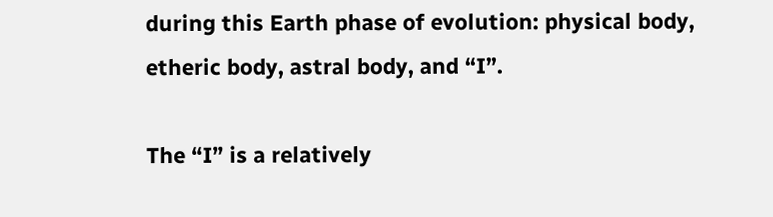during this Earth phase of evolution: physical body, etheric body, astral body, and “I”.

The “I” is a relatively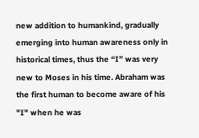new addition to humankind, gradually emerging into human awareness only in historical times, thus the “I” was very new to Moses in his time. Abraham was the first human to become aware of his "I" when he was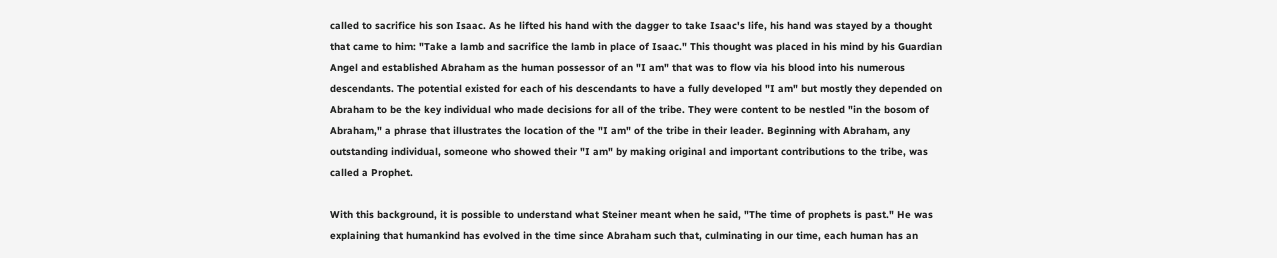called to sacrifice his son Isaac. As he lifted his hand with the dagger to take Isaac's life, his hand was stayed by a thought that came to him: "Take a lamb and sacrifice the lamb in place of Isaac." This thought was placed in his mind by his Guardian Angel and established Abraham as the human possessor of an "I am" that was to flow via his blood into his numerous descendants. The potential existed for each of his descendants to have a fully developed "I am" but mostly they depended on Abraham to be the key individual who made decisions for all of the tribe. They were content to be nestled "in the bosom of Abraham," a phrase that illustrates the location of the "I am" of the tribe in their leader. Beginning with Abraham, any outstanding individual, someone who showed their "I am" by making original and important contributions to the tribe, was called a Prophet.

With this background, it is possible to understand what Steiner meant when he said, "The time of prophets is past." He was explaining that humankind has evolved in the time since Abraham such that, culminating in our time, each human has an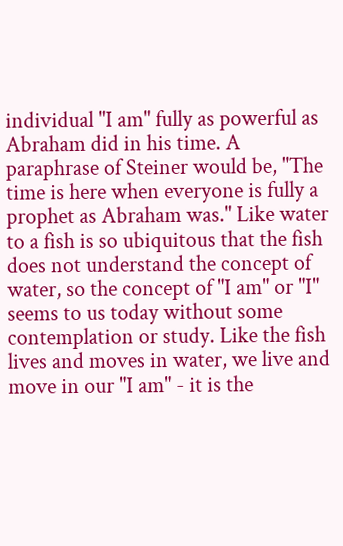individual "I am" fully as powerful as Abraham did in his time. A paraphrase of Steiner would be, "The time is here when everyone is fully a prophet as Abraham was." Like water to a fish is so ubiquitous that the fish does not understand the concept of water, so the concept of "I am" or "I" seems to us today without some contemplation or study. Like the fish lives and moves in water, we live and move in our "I am" - it is the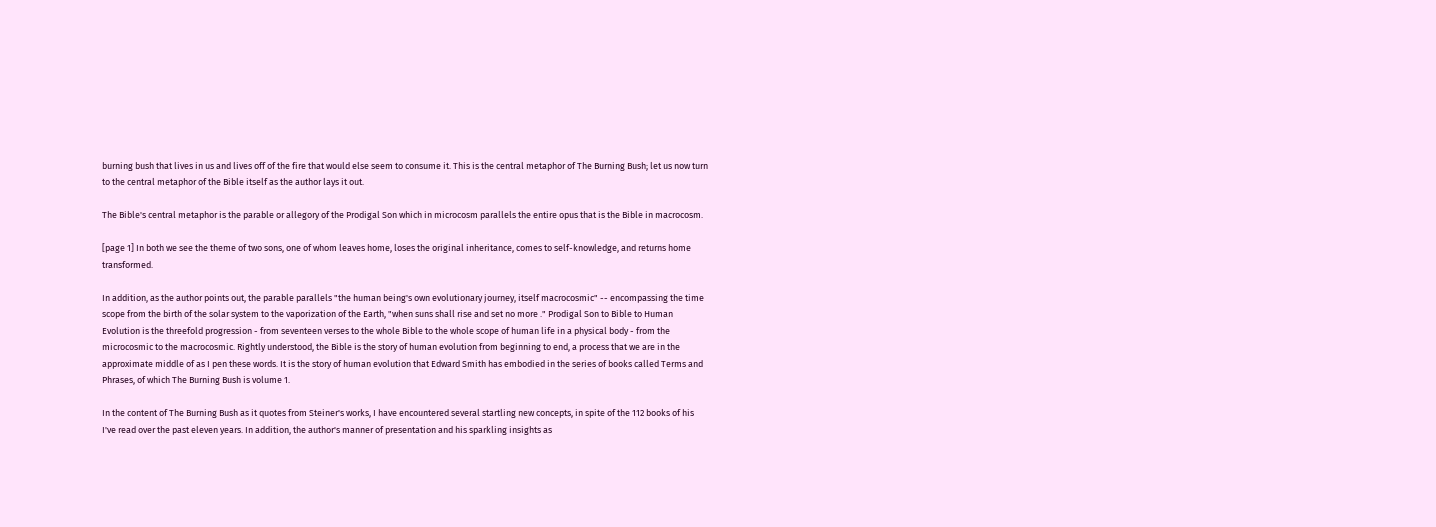burning bush that lives in us and lives off of the fire that would else seem to consume it. This is the central metaphor of The Burning Bush; let us now turn to the central metaphor of the Bible itself as the author lays it out.

The Bible's central metaphor is the parable or allegory of the Prodigal Son which in microcosm parallels the entire opus that is the Bible in macrocosm.

[page 1] In both we see the theme of two sons, one of whom leaves home, loses the original inheritance, comes to self-knowledge, and returns home transformed.

In addition, as the author points out, the parable parallels "the human being's own evolutionary journey, itself macrocosmic" -- encompassing the time scope from the birth of the solar system to the vaporization of the Earth, "when suns shall rise and set no more ." Prodigal Son to Bible to Human Evolution is the threefold progression - from seventeen verses to the whole Bible to the whole scope of human life in a physical body - from the microcosmic to the macrocosmic. Rightly understood, the Bible is the story of human evolution from beginning to end, a process that we are in the approximate middle of as I pen these words. It is the story of human evolution that Edward Smith has embodied in the series of books called Terms and Phrases, of which The Burning Bush is volume 1.

In the content of The Burning Bush as it quotes from Steiner's works, I have encountered several startling new concepts, in spite of the 112 books of his I've read over the past eleven years. In addition, the author's manner of presentation and his sparkling insights as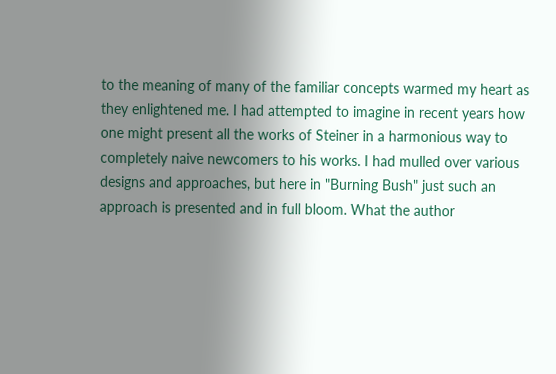to the meaning of many of the familiar concepts warmed my heart as they enlightened me. I had attempted to imagine in recent years how one might present all the works of Steiner in a harmonious way to completely naive newcomers to his works. I had mulled over various designs and approaches, but here in "Burning Bush" just such an approach is presented and in full bloom. What the author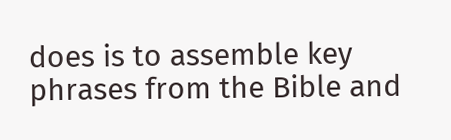does is to assemble key phrases from the Bible and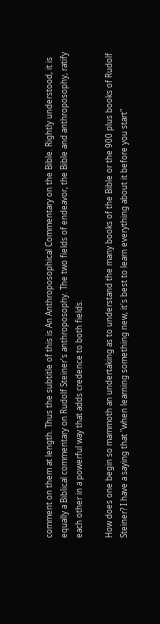comment on them at length. Thus the subtitle of this is An Anthroposophical Commentary on the Bible. Rightly understood, it is equally a Biblical commentary on Rudolf Steiner's anthroposophy. The two fields of endeavor, the Bible and anthroposophy, ratify each other in a powerful way that adds credence to both fields.

How does one begin so mammoth an undertaking as to understand the many books of the Bible or the 900 plus books of Rudolf Steiner? I have a saying that "when learning something new, it's best to learn everything about it before you start"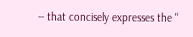-- that concisely expresses the "